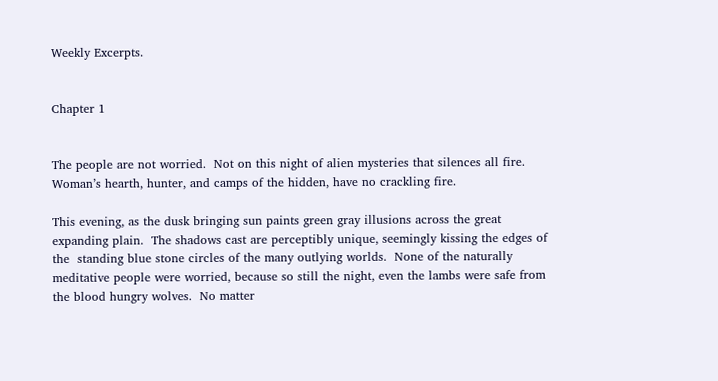Weekly Excerpts.


Chapter 1


The people are not worried.  Not on this night of alien mysteries that silences all fire.  Woman’s hearth, hunter, and camps of the hidden, have no crackling fire.

This evening, as the dusk bringing sun paints green gray illusions across the great expanding plain.  The shadows cast are perceptibly unique, seemingly kissing the edges of the  standing blue stone circles of the many outlying worlds.  None of the naturally meditative people were worried, because so still the night, even the lambs were safe from the blood hungry wolves.  No matter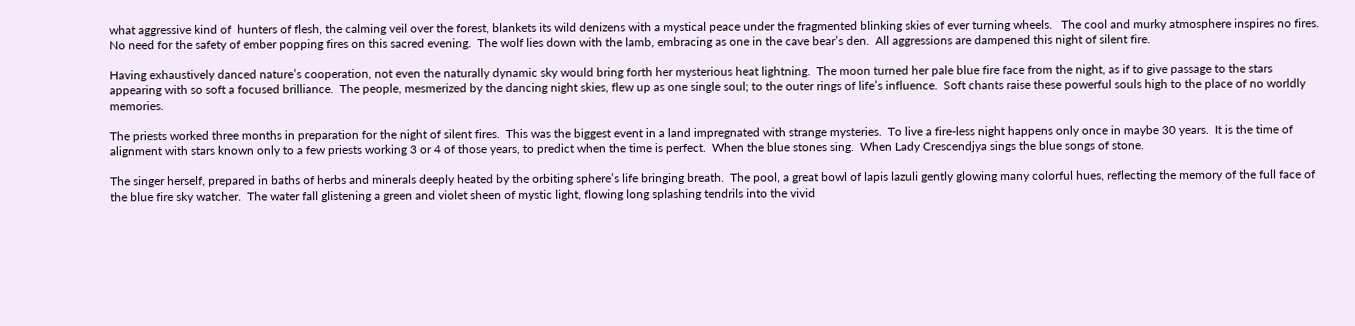what aggressive kind of  hunters of flesh, the calming veil over the forest, blankets its wild denizens with a mystical peace under the fragmented blinking skies of ever turning wheels.   The cool and murky atmosphere inspires no fires.  No need for the safety of ember popping fires on this sacred evening.  The wolf lies down with the lamb, embracing as one in the cave bear’s den.  All aggressions are dampened this night of silent fire.

Having exhaustively danced nature’s cooperation, not even the naturally dynamic sky would bring forth her mysterious heat lightning.  The moon turned her pale blue fire face from the night, as if to give passage to the stars appearing with so soft a focused brilliance.  The people, mesmerized by the dancing night skies, flew up as one single soul; to the outer rings of life’s influence.  Soft chants raise these powerful souls high to the place of no worldly memories.

The priests worked three months in preparation for the night of silent fires.  This was the biggest event in a land impregnated with strange mysteries.  To live a fire-less night happens only once in maybe 30 years.  It is the time of alignment with stars known only to a few priests working 3 or 4 of those years, to predict when the time is perfect.  When the blue stones sing.  When Lady Crescendjya sings the blue songs of stone.

The singer herself, prepared in baths of herbs and minerals deeply heated by the orbiting sphere’s life bringing breath.  The pool, a great bowl of lapis lazuli gently glowing many colorful hues, reflecting the memory of the full face of the blue fire sky watcher.  The water fall glistening a green and violet sheen of mystic light, flowing long splashing tendrils into the vivid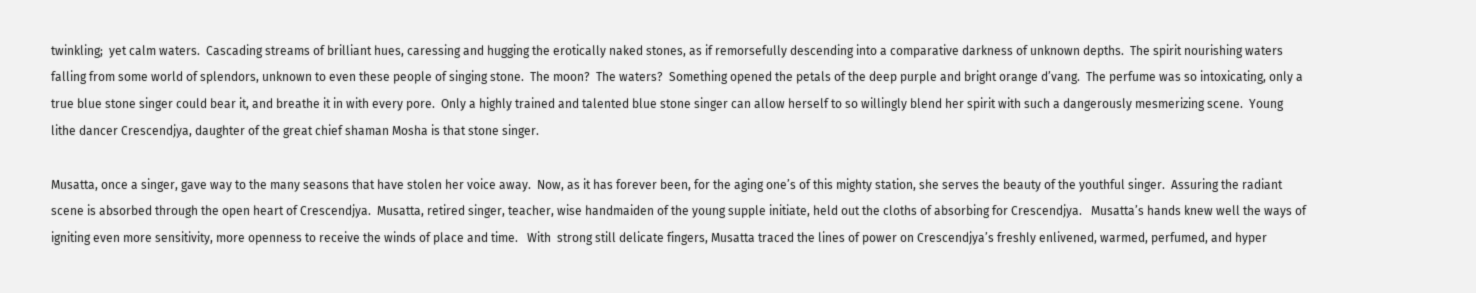twinkling;  yet calm waters.  Cascading streams of brilliant hues, caressing and hugging the erotically naked stones, as if remorsefully descending into a comparative darkness of unknown depths.  The spirit nourishing waters falling from some world of splendors, unknown to even these people of singing stone.  The moon?  The waters?  Something opened the petals of the deep purple and bright orange d’vang.  The perfume was so intoxicating, only a true blue stone singer could bear it, and breathe it in with every pore.  Only a highly trained and talented blue stone singer can allow herself to so willingly blend her spirit with such a dangerously mesmerizing scene.  Young lithe dancer Crescendjya, daughter of the great chief shaman Mosha is that stone singer.

Musatta, once a singer, gave way to the many seasons that have stolen her voice away.  Now, as it has forever been, for the aging one’s of this mighty station, she serves the beauty of the youthful singer.  Assuring the radiant scene is absorbed through the open heart of Crescendjya.  Musatta, retired singer, teacher, wise handmaiden of the young supple initiate, held out the cloths of absorbing for Crescendjya.   Musatta’s hands knew well the ways of igniting even more sensitivity, more openness to receive the winds of place and time.   With  strong still delicate fingers, Musatta traced the lines of power on Crescendjya’s freshly enlivened, warmed, perfumed, and hyper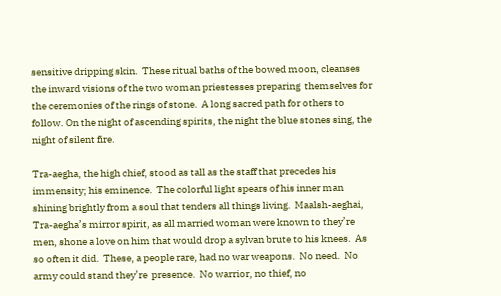sensitive dripping skin.  These ritual baths of the bowed moon, cleanses the inward visions of the two woman priestesses preparing  themselves for the ceremonies of the rings of stone.  A long sacred path for others to follow. On the night of ascending spirits, the night the blue stones sing, the night of silent fire.

Tra-aegha, the high chief, stood as tall as the staff that precedes his immensity; his eminence.  The colorful light spears of his inner man shining brightly from a soul that tenders all things living.  Maalsh-aeghai, Tra-aegha’s mirror spirit, as all married woman were known to they’re men, shone a love on him that would drop a sylvan brute to his knees.  As so often it did.  These, a people rare, had no war weapons.  No need.  No army could stand they’re  presence.  No warrior, no thief, no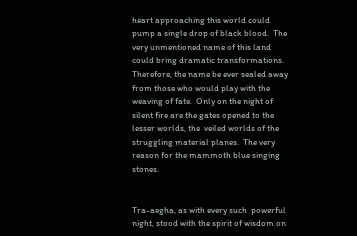heart approaching this world could pump a single drop of black blood.  The very unmentioned name of this land could bring dramatic transformations.  Therefore, the name be ever sealed away from those who would play with the weaving of fate.  Only on the night of silent fire are the gates opened to the lesser worlds, the  veiled worlds of the struggling material planes.  The very reason for the mammoth blue singing stones.


Tra-aegha, as with every such  powerful night, stood with the spirit of wisdom on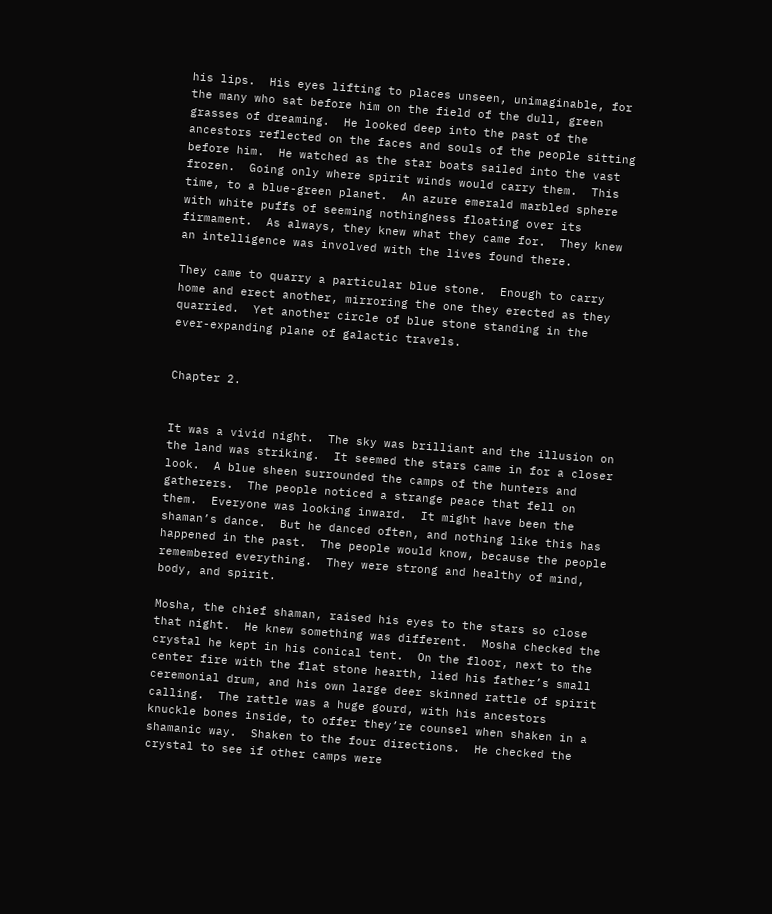his lips.  His eyes lifting to places unseen, unimaginable, for the many who sat before him on the field of the dull, green grasses of dreaming.  He looked deep into the past of the ancestors reflected on the faces and souls of the people sitting before him.  He watched as the star boats sailed into the vast frozen.  Going only where spirit winds would carry them.  This time, to a blue-green planet.  An azure emerald marbled sphere with white puffs of seeming nothingness floating over its firmament.  As always, they knew what they came for.  They knew an intelligence was involved with the lives found there.

They came to quarry a particular blue stone.  Enough to carry home and erect another, mirroring the one they erected as they quarried.  Yet another circle of blue stone standing in the ever-expanding plane of galactic travels.


Chapter 2.


It was a vivid night.  The sky was brilliant and the illusion on the land was striking.  It seemed the stars came in for a closer look.  A blue sheen surrounded the camps of the hunters and gatherers.  The people noticed a strange peace that fell on them.  Everyone was looking inward.  It might have been the shaman’s dance.  But he danced often, and nothing like this has happened in the past.  The people would know, because the people remembered everything.  They were strong and healthy of mind, body, and spirit.

Mosha, the chief shaman, raised his eyes to the stars so close that night.  He knew something was different.  Mosha checked the crystal he kept in his conical tent.  On the floor, next to the center fire with the flat stone hearth, lied his father’s small ceremonial drum, and his own large deer skinned rattle of spirit calling.  The rattle was a huge gourd, with his ancestors knuckle bones inside, to offer they’re counsel when shaken in a shamanic way.  Shaken to the four directions.  He checked the crystal to see if other camps were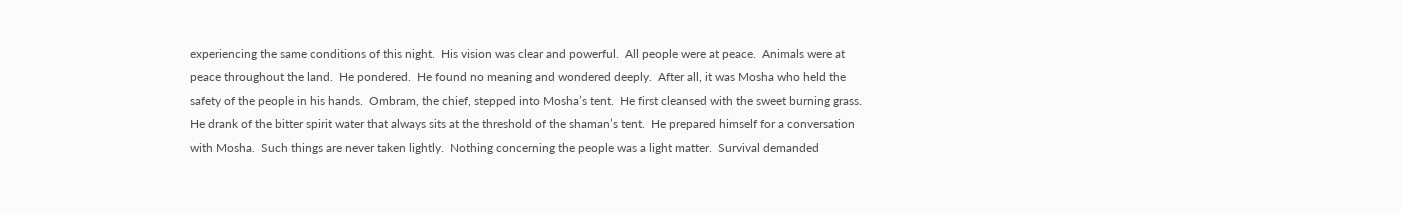experiencing the same conditions of this night.  His vision was clear and powerful.  All people were at peace.  Animals were at peace throughout the land.  He pondered.  He found no meaning and wondered deeply.  After all, it was Mosha who held the safety of the people in his hands.  Ombram, the chief, stepped into Mosha’s tent.  He first cleansed with the sweet burning grass.  He drank of the bitter spirit water that always sits at the threshold of the shaman’s tent.  He prepared himself for a conversation with Mosha.  Such things are never taken lightly.  Nothing concerning the people was a light matter.  Survival demanded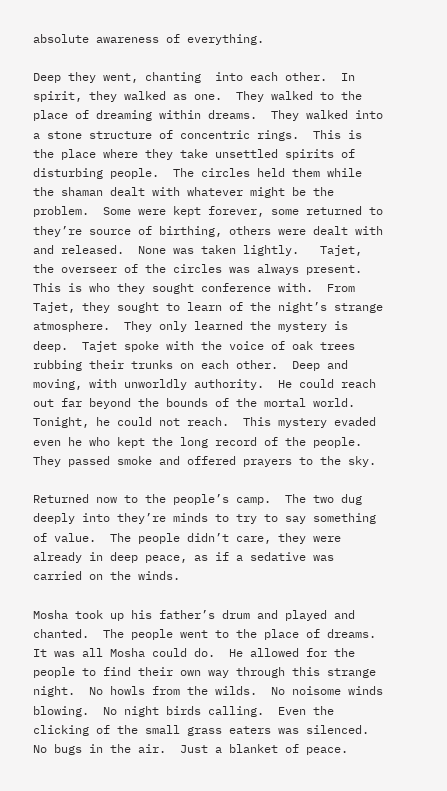absolute awareness of everything.

Deep they went, chanting  into each other.  In spirit, they walked as one.  They walked to the place of dreaming within dreams.  They walked into a stone structure of concentric rings.  This is the place where they take unsettled spirits of disturbing people.  The circles held them while the shaman dealt with whatever might be the problem.  Some were kept forever, some returned to they’re source of birthing, others were dealt with and released.  None was taken lightly.   Tajet, the overseer of the circles was always present.  This is who they sought conference with.  From Tajet, they sought to learn of the night’s strange atmosphere.  They only learned the mystery is deep.  Tajet spoke with the voice of oak trees rubbing their trunks on each other.  Deep and moving, with unworldly authority.  He could reach out far beyond the bounds of the mortal world.  Tonight, he could not reach.  This mystery evaded even he who kept the long record of the people.  They passed smoke and offered prayers to the sky.

Returned now to the people’s camp.  The two dug deeply into they’re minds to try to say something of value.  The people didn’t care, they were already in deep peace, as if a sedative was carried on the winds.

Mosha took up his father’s drum and played and chanted.  The people went to the place of dreams.  It was all Mosha could do.  He allowed for the people to find their own way through this strange night.  No howls from the wilds.  No noisome winds blowing.  No night birds calling.  Even the clicking of the small grass eaters was silenced.  No bugs in the air.  Just a blanket of peace.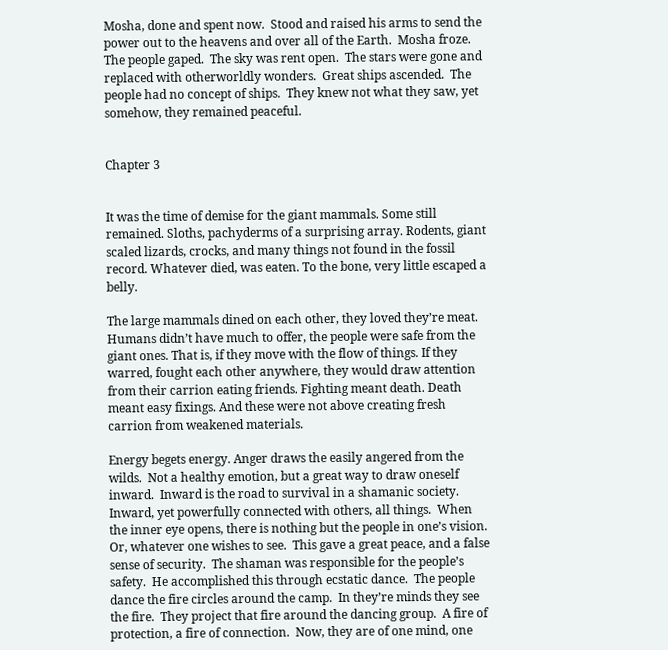Mosha, done and spent now.  Stood and raised his arms to send the power out to the heavens and over all of the Earth.  Mosha froze.  The people gaped.  The sky was rent open.  The stars were gone and replaced with otherworldly wonders.  Great ships ascended.  The people had no concept of ships.  They knew not what they saw, yet somehow, they remained peaceful.


Chapter 3


It was the time of demise for the giant mammals. Some still remained. Sloths, pachyderms of a surprising array. Rodents, giant scaled lizards, crocks, and many things not found in the fossil record. Whatever died, was eaten. To the bone, very little escaped a belly.

The large mammals dined on each other, they loved they’re meat. Humans didn’t have much to offer, the people were safe from the giant ones. That is, if they move with the flow of things. If they warred, fought each other anywhere, they would draw attention from their carrion eating friends. Fighting meant death. Death meant easy fixings. And these were not above creating fresh carrion from weakened materials.

Energy begets energy. Anger draws the easily angered from the wilds.  Not a healthy emotion, but a great way to draw oneself inward.  Inward is the road to survival in a shamanic society.  Inward, yet powerfully connected with others, all things.  When the inner eye opens, there is nothing but the people in one’s vision. Or, whatever one wishes to see.  This gave a great peace, and a false sense of security.  The shaman was responsible for the people’s safety.  He accomplished this through ecstatic dance.  The people dance the fire circles around the camp.  In they’re minds they see the fire.  They project that fire around the dancing group.  A fire of protection, a fire of connection.  Now, they are of one mind, one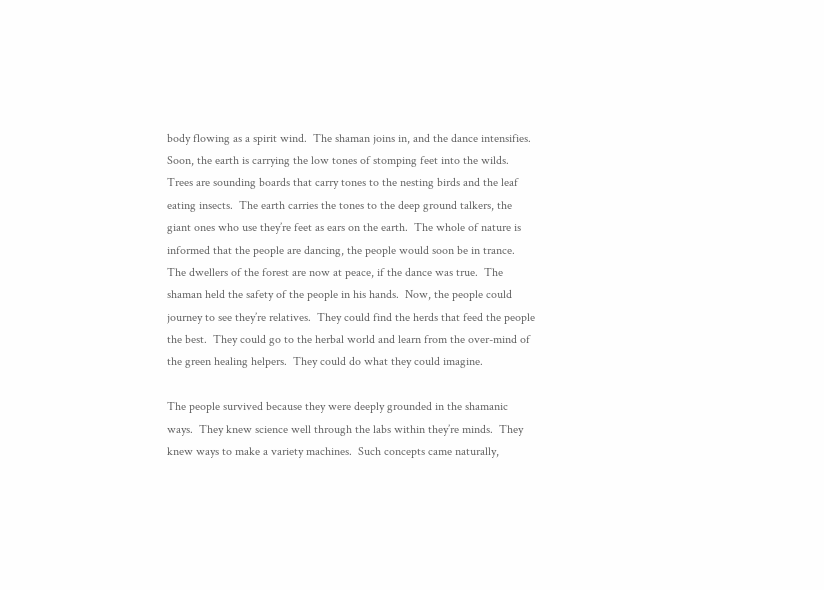body flowing as a spirit wind.  The shaman joins in, and the dance intensifies.  Soon, the earth is carrying the low tones of stomping feet into the wilds.  Trees are sounding boards that carry tones to the nesting birds and the leaf eating insects.  The earth carries the tones to the deep ground talkers, the giant ones who use they’re feet as ears on the earth.  The whole of nature is informed that the people are dancing, the people would soon be in trance.  The dwellers of the forest are now at peace, if the dance was true.  The shaman held the safety of the people in his hands.  Now, the people could journey to see they’re relatives.  They could find the herds that feed the people the best.  They could go to the herbal world and learn from the over-mind of the green healing helpers.  They could do what they could imagine.

The people survived because they were deeply grounded in the shamanic ways.  They knew science well through the labs within they’re minds.  They knew ways to make a variety machines.  Such concepts came naturally,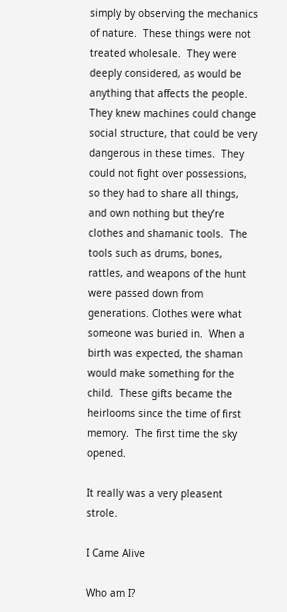simply by observing the mechanics of nature.  These things were not treated wholesale.  They were deeply considered, as would be anything that affects the people.  They knew machines could change social structure, that could be very dangerous in these times.  They could not fight over possessions, so they had to share all things, and own nothing but they’re clothes and shamanic tools.  The tools such as drums, bones, rattles, and weapons of the hunt were passed down from generations. Clothes were what someone was buried in.  When a birth was expected, the shaman would make something for the child.  These gifts became the heirlooms since the time of first memory.  The first time the sky opened.

It really was a very pleasent strole.

I Came Alive

Who am I?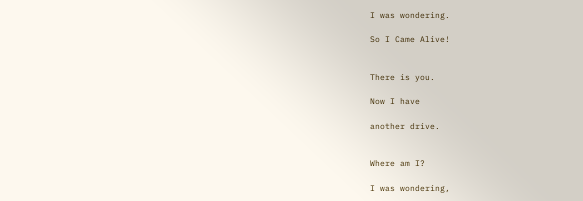I was wondering.

So I Came Alive!


There is you.

Now I have

another drive.


Where am I?

I was wondering,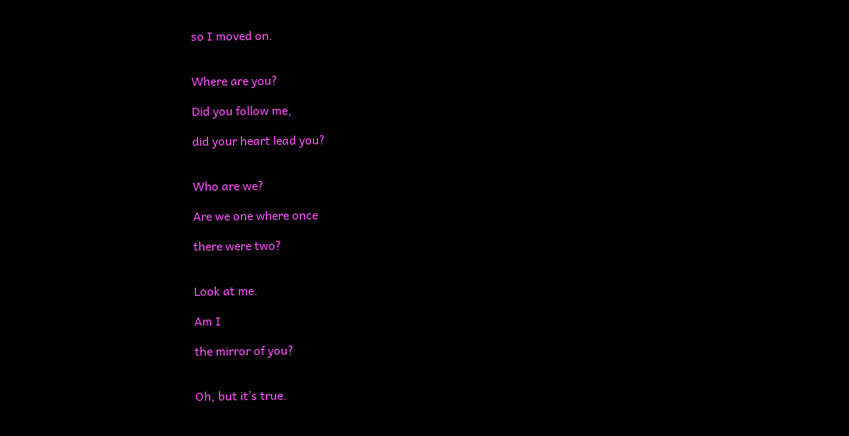so I moved on.


Where are you?

Did you follow me,

did your heart lead you?


Who are we?

Are we one where once

there were two?


Look at me.

Am I

the mirror of you?


Oh, but it’s true.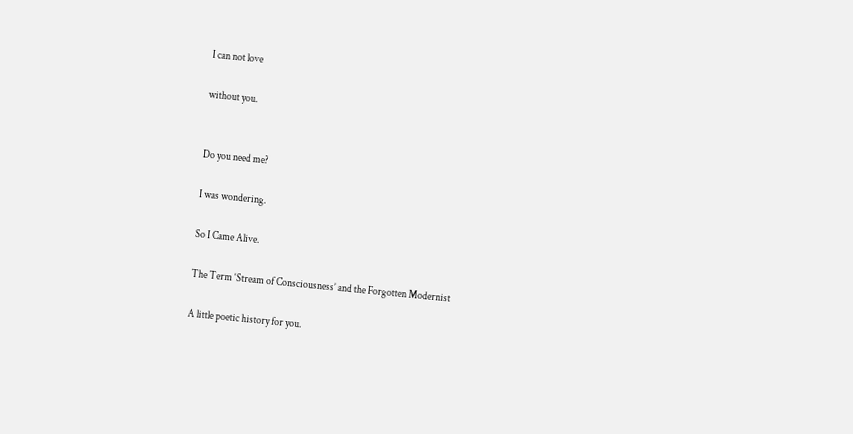I can not love

without you.


Do you need me?

I was wondering.

So I Came Alive.

The Term ‘Stream of Consciousness’ and the Forgotten Modernist

A little poetic history for you.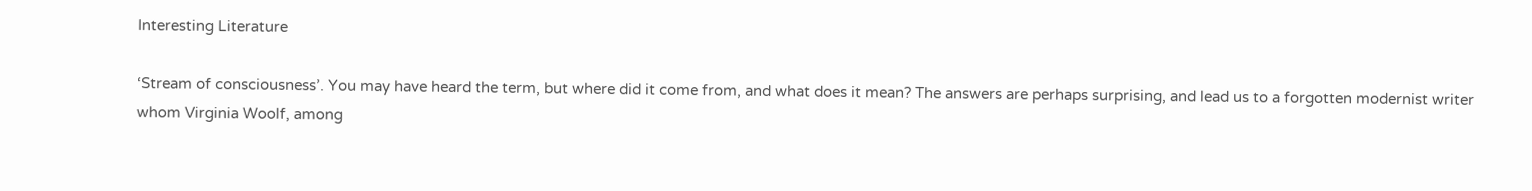Interesting Literature

‘Stream of consciousness’. You may have heard the term, but where did it come from, and what does it mean? The answers are perhaps surprising, and lead us to a forgotten modernist writer whom Virginia Woolf, among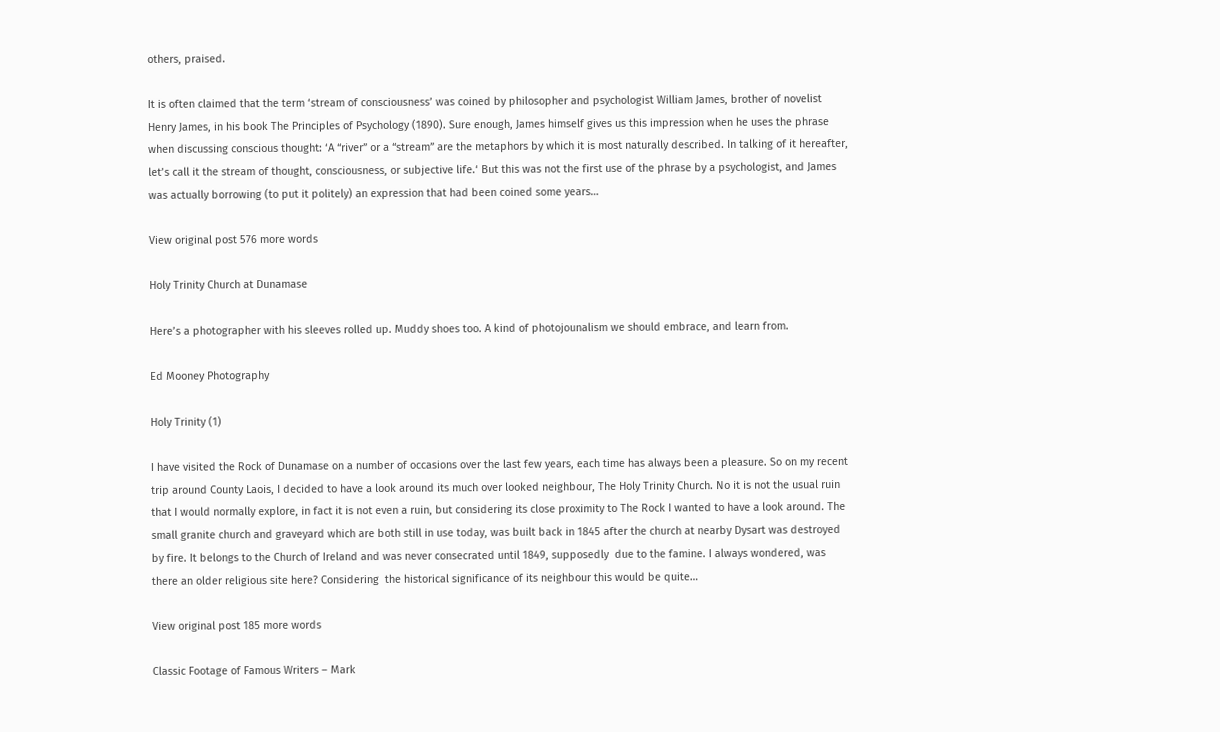others, praised.

It is often claimed that the term ‘stream of consciousness’ was coined by philosopher and psychologist William James, brother of novelist Henry James, in his book The Principles of Psychology (1890). Sure enough, James himself gives us this impression when he uses the phrase when discussing conscious thought: ‘A “river” or a “stream” are the metaphors by which it is most naturally described. In talking of it hereafter, let’s call it the stream of thought, consciousness, or subjective life.‘ But this was not the first use of the phrase by a psychologist, and James was actually borrowing (to put it politely) an expression that had been coined some years…

View original post 576 more words

Holy Trinity Church at Dunamase

Here’s a photographer with his sleeves rolled up. Muddy shoes too. A kind of photojounalism we should embrace, and learn from.

Ed Mooney Photography

Holy Trinity (1)

I have visited the Rock of Dunamase on a number of occasions over the last few years, each time has always been a pleasure. So on my recent trip around County Laois, I decided to have a look around its much over looked neighbour, The Holy Trinity Church. No it is not the usual ruin that I would normally explore, in fact it is not even a ruin, but considering its close proximity to The Rock I wanted to have a look around. The small granite church and graveyard which are both still in use today, was built back in 1845 after the church at nearby Dysart was destroyed by fire. It belongs to the Church of Ireland and was never consecrated until 1849, supposedly  due to the famine. I always wondered, was there an older religious site here? Considering  the historical significance of its neighbour this would be quite…

View original post 185 more words

Classic Footage of Famous Writers – Mark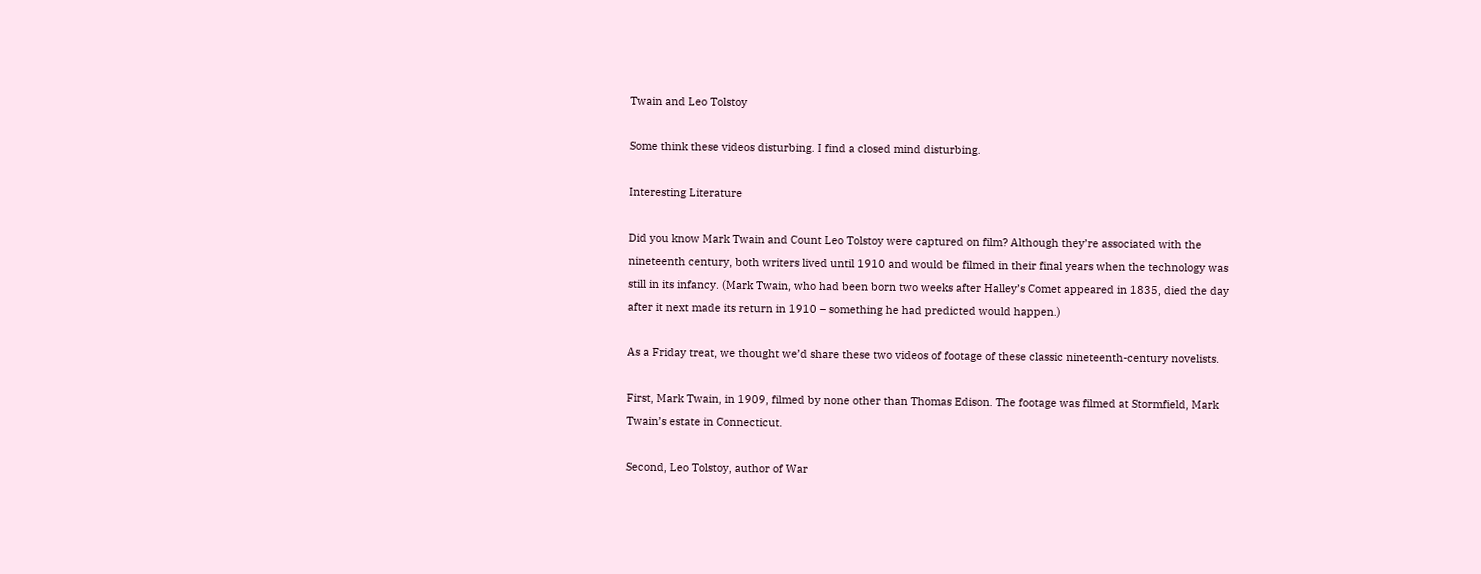Twain and Leo Tolstoy

Some think these videos disturbing. I find a closed mind disturbing.

Interesting Literature

Did you know Mark Twain and Count Leo Tolstoy were captured on film? Although they’re associated with the nineteenth century, both writers lived until 1910 and would be filmed in their final years when the technology was still in its infancy. (Mark Twain, who had been born two weeks after Halley’s Comet appeared in 1835, died the day after it next made its return in 1910 – something he had predicted would happen.)

As a Friday treat, we thought we’d share these two videos of footage of these classic nineteenth-century novelists.

First, Mark Twain, in 1909, filmed by none other than Thomas Edison. The footage was filmed at Stormfield, Mark Twain’s estate in Connecticut.

Second, Leo Tolstoy, author of War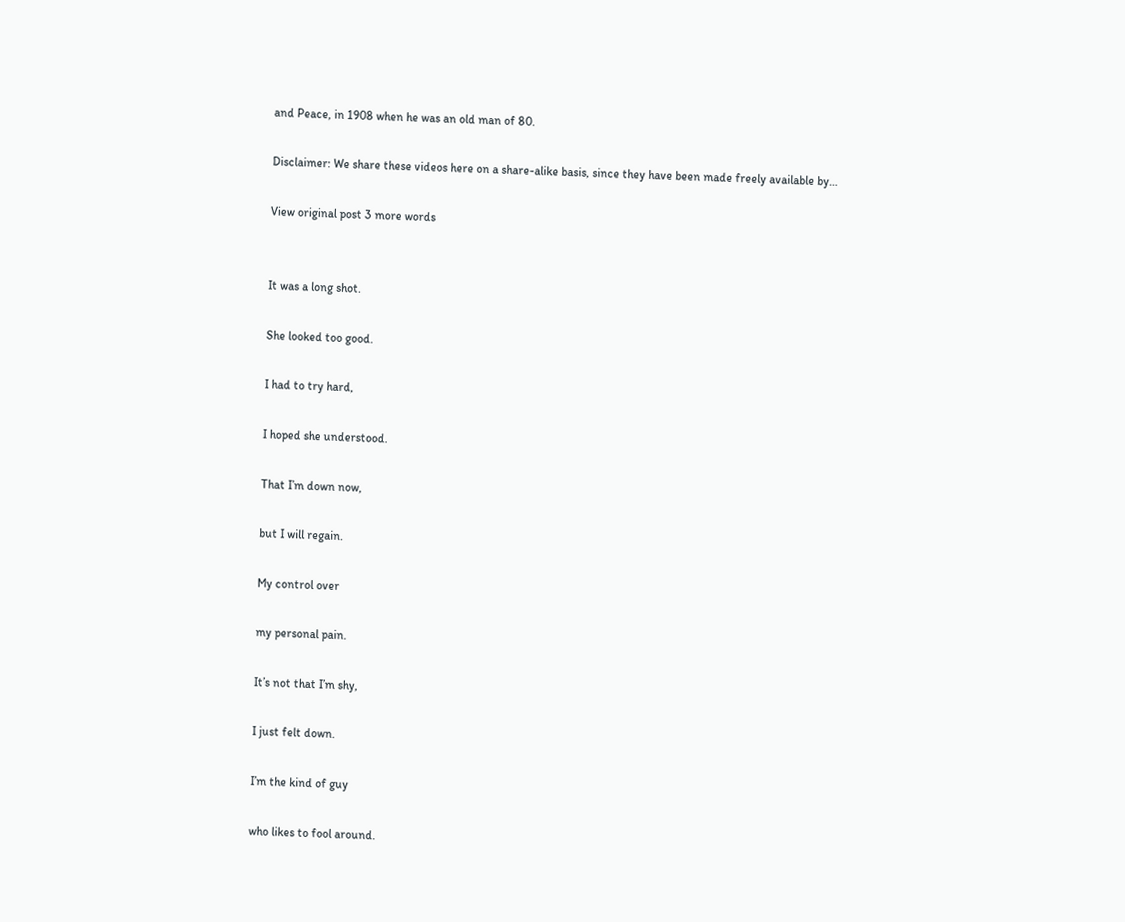and Peace, in 1908 when he was an old man of 80.

Disclaimer: We share these videos here on a share-alike basis, since they have been made freely available by…

View original post 3 more words


It was a long shot.

She looked too good.

I had to try hard,

I hoped she understood.

That I’m down now,

but I will regain.

My control over

my personal pain.

It’s not that I’m shy,

I just felt down.

I’m the kind of guy

who likes to fool around.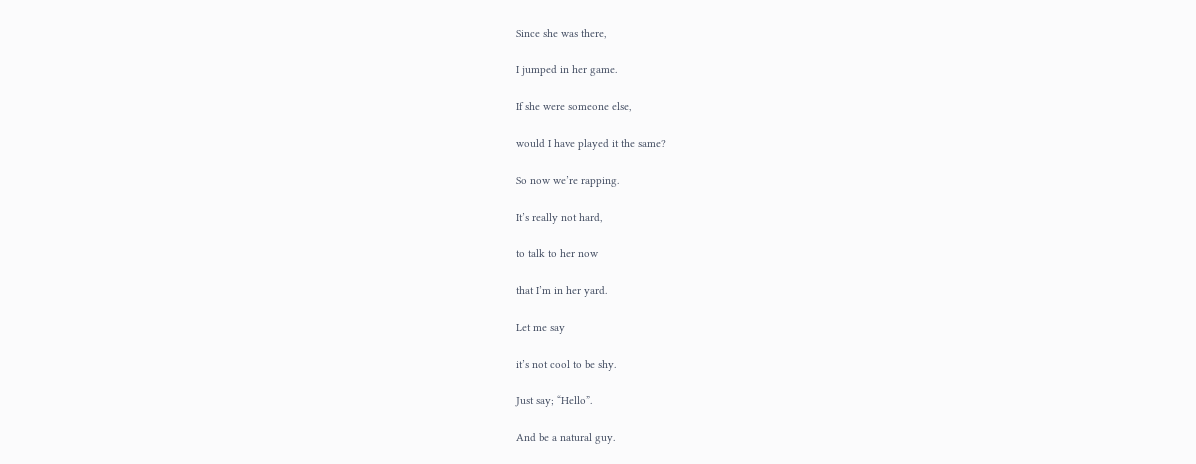Since she was there,

I jumped in her game.

If she were someone else,

would I have played it the same?

So now we’re rapping.

It’s really not hard,

to talk to her now

that I’m in her yard.

Let me say

it’s not cool to be shy.

Just say; “Hello”.

And be a natural guy.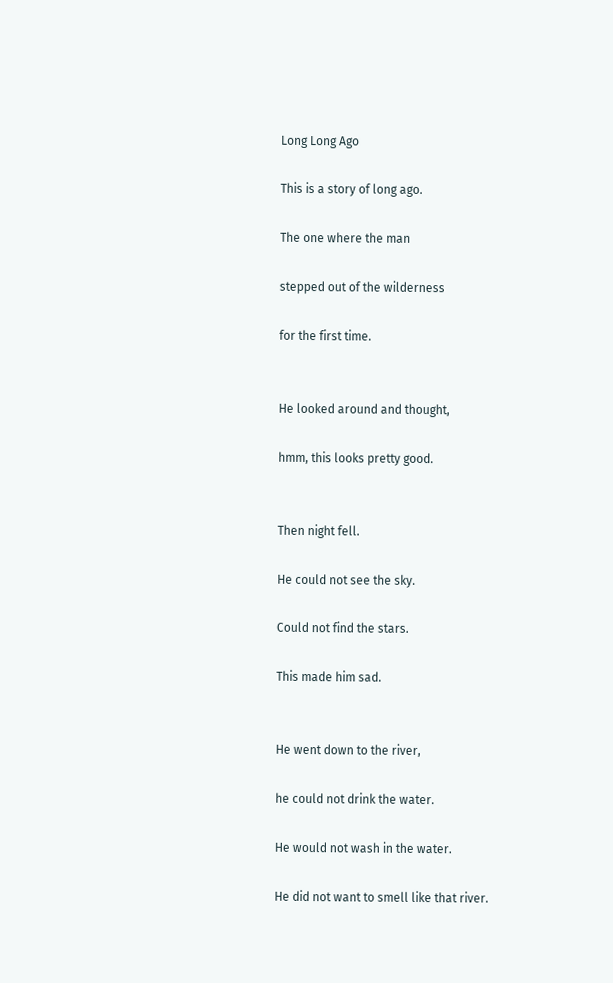Long Long Ago

This is a story of long ago.

The one where the man

stepped out of the wilderness

for the first time.


He looked around and thought,

hmm, this looks pretty good.


Then night fell.

He could not see the sky.

Could not find the stars.

This made him sad.


He went down to the river,

he could not drink the water.

He would not wash in the water.

He did not want to smell like that river.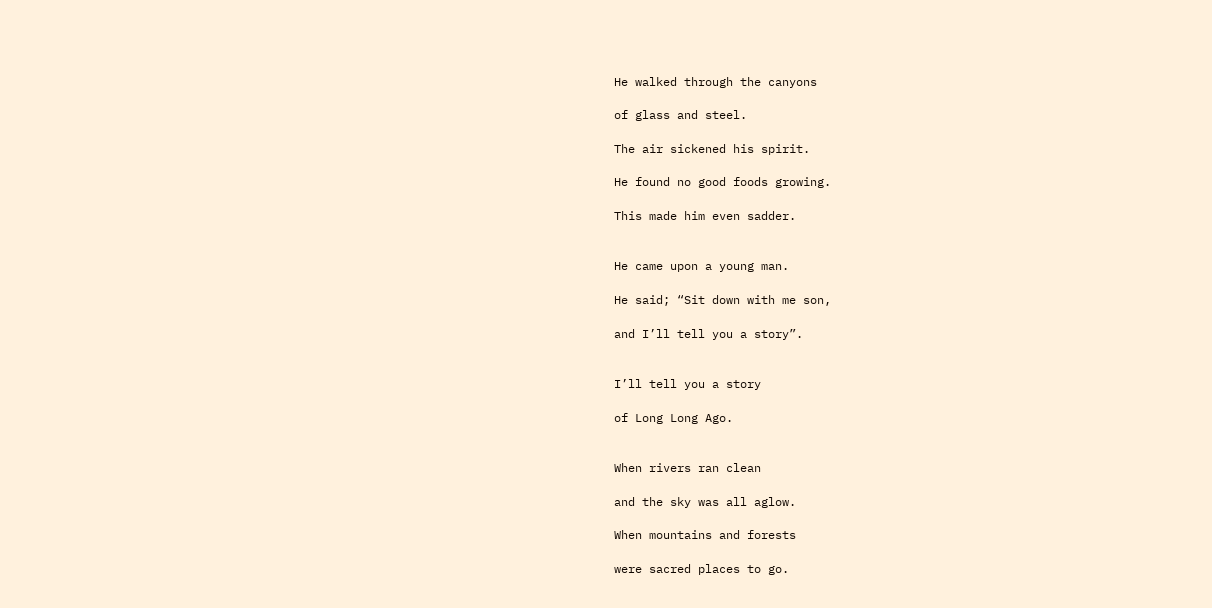He walked through the canyons

of glass and steel.

The air sickened his spirit.

He found no good foods growing.

This made him even sadder.


He came upon a young man.

He said; “Sit down with me son,

and I’ll tell you a story”.


I’ll tell you a story

of Long Long Ago.


When rivers ran clean

and the sky was all aglow.

When mountains and forests

were sacred places to go.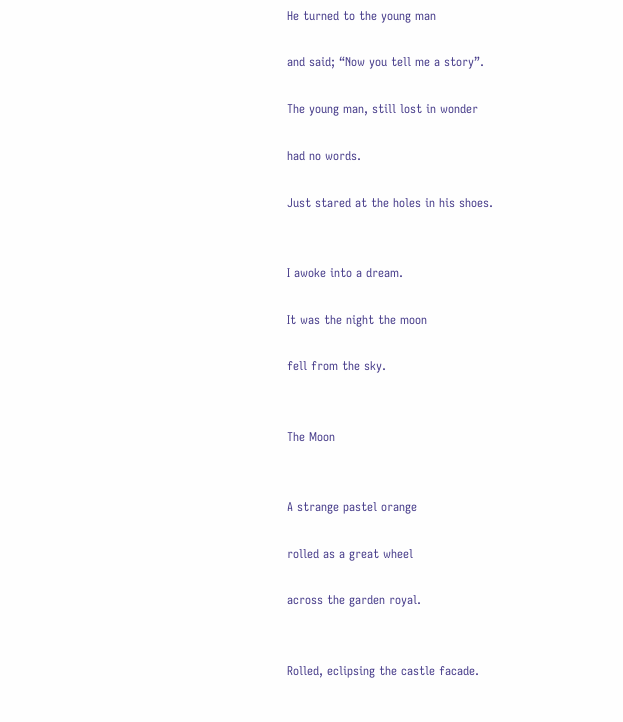He turned to the young man

and said; “Now you tell me a story”.

The young man, still lost in wonder

had no words.

Just stared at the holes in his shoes.


I awoke into a dream.

It was the night the moon

fell from the sky.


The Moon


A strange pastel orange

rolled as a great wheel

across the garden royal.


Rolled, eclipsing the castle facade.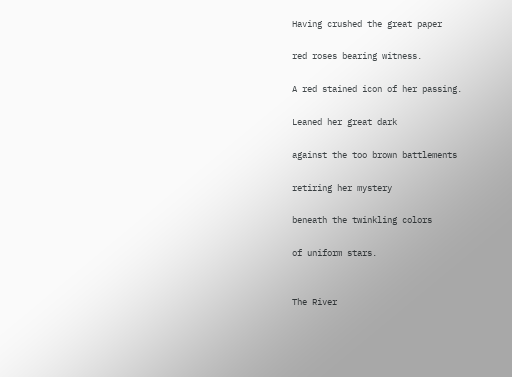Having crushed the great paper

red roses bearing witness.

A red stained icon of her passing.

Leaned her great dark

against the too brown battlements

retiring her mystery

beneath the twinkling colors

of uniform stars.


The River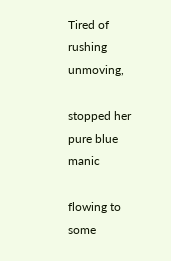Tired of rushing unmoving,

stopped her pure blue manic

flowing to some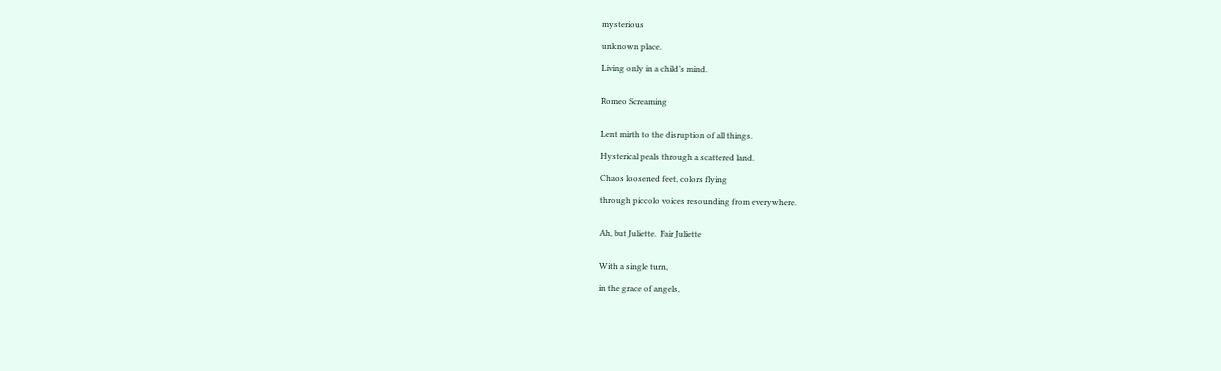mysterious

unknown place.

Living only in a child’s mind.


Romeo Screaming


Lent mirth to the disruption of all things.

Hysterical peals through a scattered land.

Chaos loosened feet, colors flying

through piccolo voices resounding from everywhere.


Ah, but Juliette.  Fair Juliette


With a single turn,

in the grace of angels,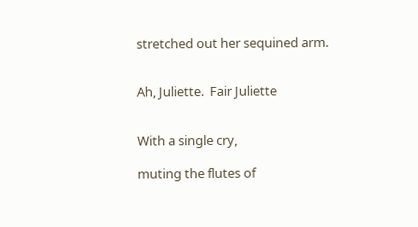stretched out her sequined arm.


Ah, Juliette.  Fair Juliette


With a single cry,

muting the flutes of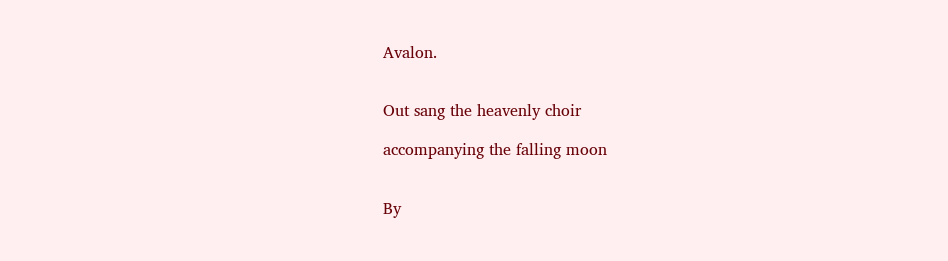Avalon.


Out sang the heavenly choir

accompanying the falling moon


By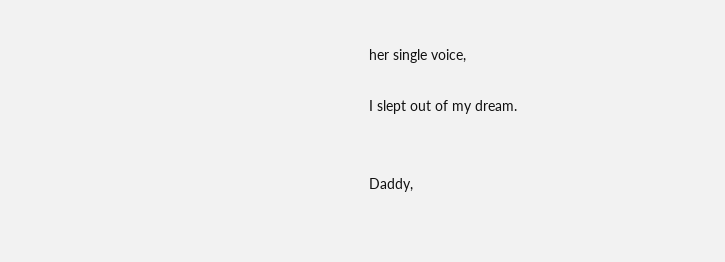her single voice,

I slept out of my dream.


Daddy,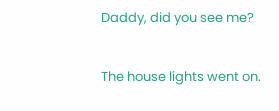Daddy, did you see me?


The house lights went on.